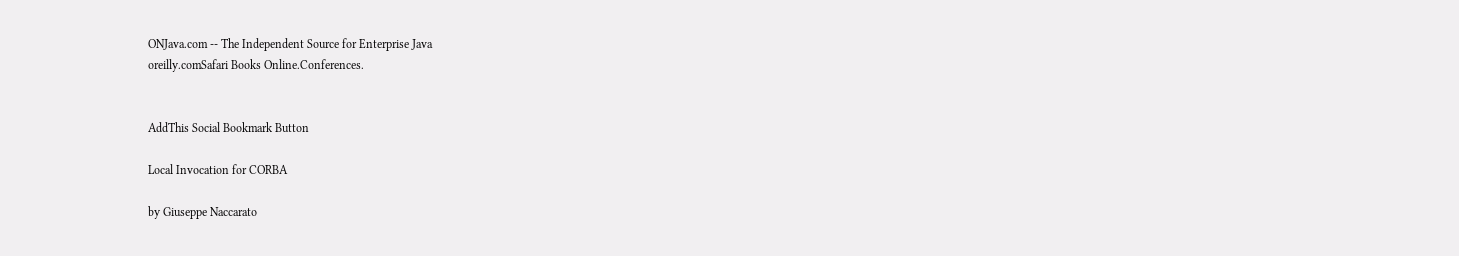ONJava.com -- The Independent Source for Enterprise Java
oreilly.comSafari Books Online.Conferences.


AddThis Social Bookmark Button

Local Invocation for CORBA

by Giuseppe Naccarato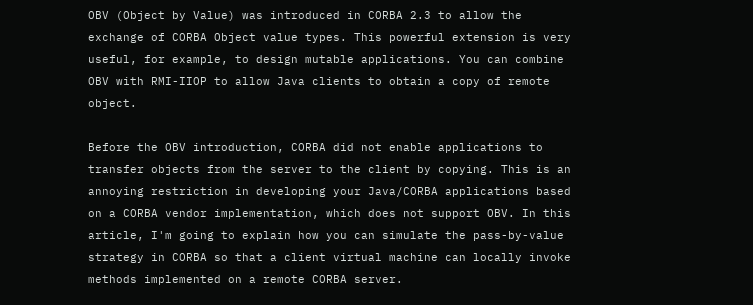OBV (Object by Value) was introduced in CORBA 2.3 to allow the exchange of CORBA Object value types. This powerful extension is very useful, for example, to design mutable applications. You can combine OBV with RMI-IIOP to allow Java clients to obtain a copy of remote object.

Before the OBV introduction, CORBA did not enable applications to transfer objects from the server to the client by copying. This is an annoying restriction in developing your Java/CORBA applications based on a CORBA vendor implementation, which does not support OBV. In this article, I'm going to explain how you can simulate the pass-by-value strategy in CORBA so that a client virtual machine can locally invoke methods implemented on a remote CORBA server.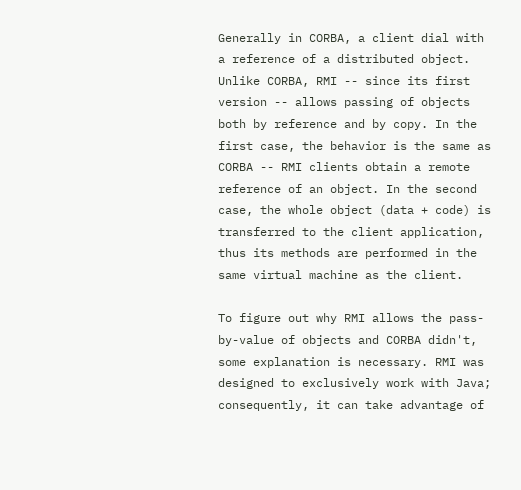Generally in CORBA, a client dial with a reference of a distributed object. Unlike CORBA, RMI -- since its first version -- allows passing of objects both by reference and by copy. In the first case, the behavior is the same as CORBA -- RMI clients obtain a remote reference of an object. In the second case, the whole object (data + code) is transferred to the client application, thus its methods are performed in the same virtual machine as the client.

To figure out why RMI allows the pass-by-value of objects and CORBA didn't, some explanation is necessary. RMI was designed to exclusively work with Java; consequently, it can take advantage of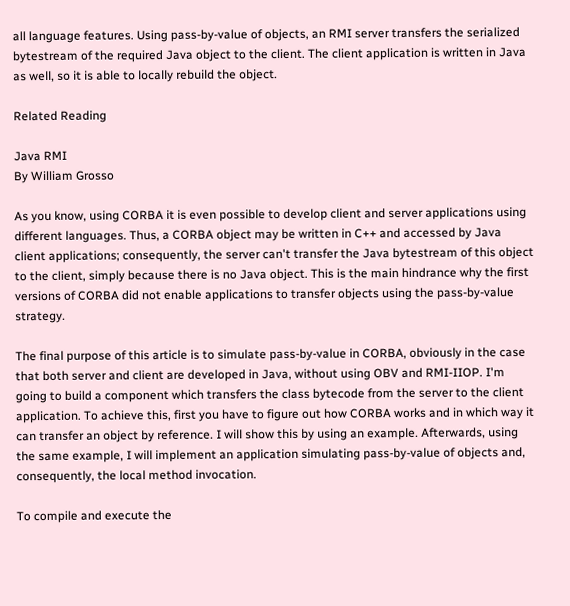all language features. Using pass-by-value of objects, an RMI server transfers the serialized bytestream of the required Java object to the client. The client application is written in Java as well, so it is able to locally rebuild the object.

Related Reading

Java RMI
By William Grosso

As you know, using CORBA it is even possible to develop client and server applications using different languages. Thus, a CORBA object may be written in C++ and accessed by Java client applications; consequently, the server can't transfer the Java bytestream of this object to the client, simply because there is no Java object. This is the main hindrance why the first versions of CORBA did not enable applications to transfer objects using the pass-by-value strategy.

The final purpose of this article is to simulate pass-by-value in CORBA, obviously in the case that both server and client are developed in Java, without using OBV and RMI-IIOP. I'm going to build a component which transfers the class bytecode from the server to the client application. To achieve this, first you have to figure out how CORBA works and in which way it can transfer an object by reference. I will show this by using an example. Afterwards, using the same example, I will implement an application simulating pass-by-value of objects and, consequently, the local method invocation.

To compile and execute the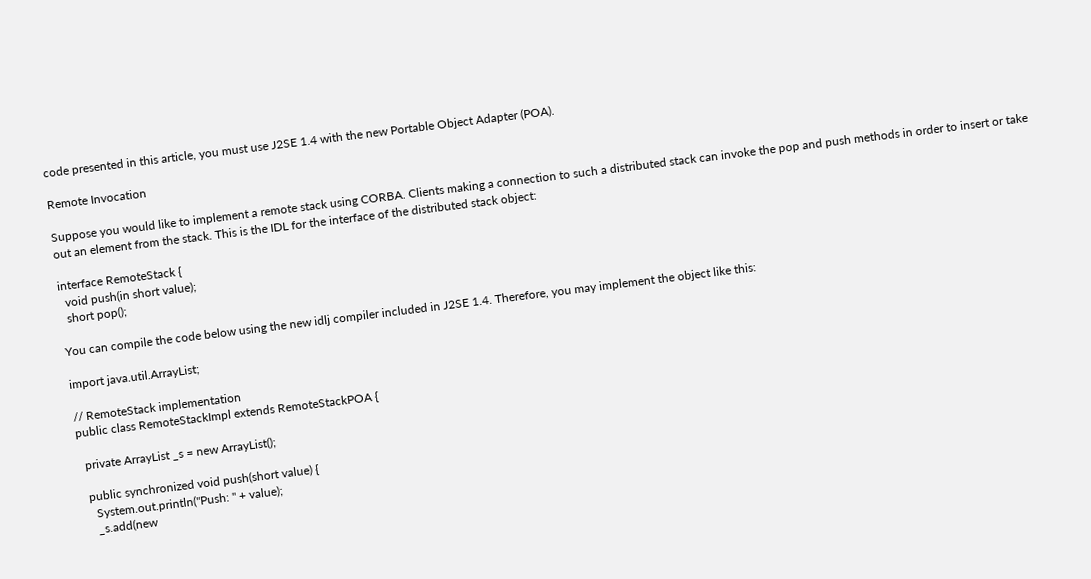code presented in this article, you must use J2SE 1.4 with the new Portable Object Adapter (POA).

Remote Invocation

Suppose you would like to implement a remote stack using CORBA. Clients making a connection to such a distributed stack can invoke the pop and push methods in order to insert or take out an element from the stack. This is the IDL for the interface of the distributed stack object:

interface RemoteStack {
  void push(in short value);
  short pop();

You can compile the code below using the new idlj compiler included in J2SE 1.4. Therefore, you may implement the object like this:

import java.util.ArrayList;

// RemoteStack implementation
public class RemoteStackImpl extends RemoteStackPOA {

  private ArrayList _s = new ArrayList();

  public synchronized void push(short value) {
    System.out.println("Push: " + value);
    _s.add(new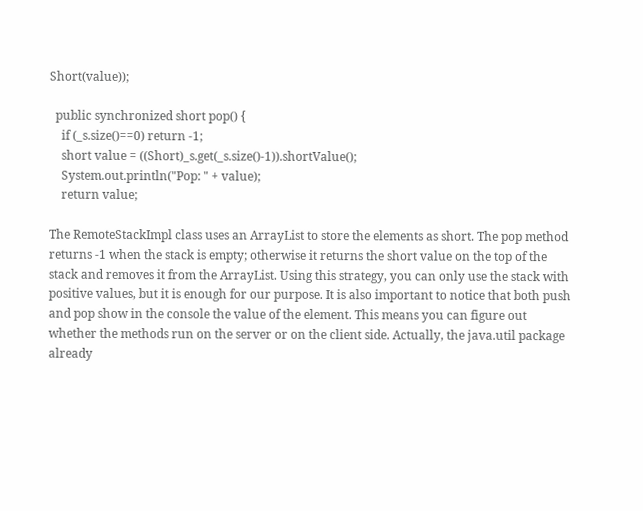Short(value));

  public synchronized short pop() {
    if (_s.size()==0) return -1;
    short value = ((Short)_s.get(_s.size()-1)).shortValue();
    System.out.println("Pop: " + value);
    return value;

The RemoteStackImpl class uses an ArrayList to store the elements as short. The pop method returns -1 when the stack is empty; otherwise it returns the short value on the top of the stack and removes it from the ArrayList. Using this strategy, you can only use the stack with positive values, but it is enough for our purpose. It is also important to notice that both push and pop show in the console the value of the element. This means you can figure out whether the methods run on the server or on the client side. Actually, the java.util package already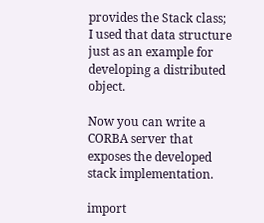provides the Stack class; I used that data structure just as an example for developing a distributed object.

Now you can write a CORBA server that exposes the developed stack implementation.

import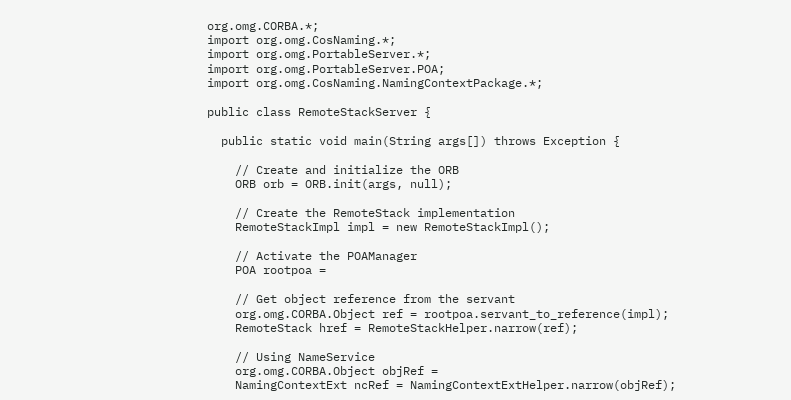org.omg.CORBA.*;
import org.omg.CosNaming.*;
import org.omg.PortableServer.*;
import org.omg.PortableServer.POA;
import org.omg.CosNaming.NamingContextPackage.*;

public class RemoteStackServer {

  public static void main(String args[]) throws Exception {

    // Create and initialize the ORB
    ORB orb = ORB.init(args, null);

    // Create the RemoteStack implementation
    RemoteStackImpl impl = new RemoteStackImpl();

    // Activate the POAManager
    POA rootpoa =

    // Get object reference from the servant
    org.omg.CORBA.Object ref = rootpoa.servant_to_reference(impl);
    RemoteStack href = RemoteStackHelper.narrow(ref);

    // Using NameService
    org.omg.CORBA.Object objRef =
    NamingContextExt ncRef = NamingContextExtHelper.narrow(objRef);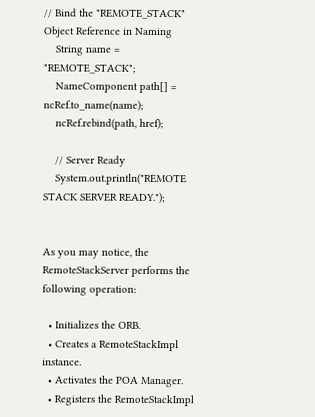// Bind the "REMOTE_STACK" Object Reference in Naming
    String name = "REMOTE_STACK";
    NameComponent path[] = ncRef.to_name(name);
    ncRef.rebind(path, href);

    // Server Ready
    System.out.println("REMOTE STACK SERVER READY.");


As you may notice, the RemoteStackServer performs the following operation:

  • Initializes the ORB.
  • Creates a RemoteStackImpl instance.
  • Activates the POA Manager.
  • Registers the RemoteStackImpl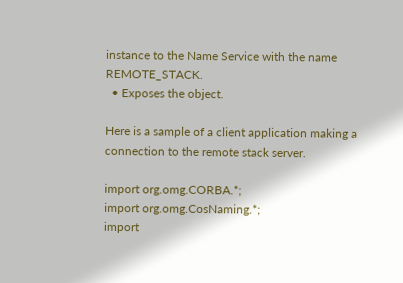instance to the Name Service with the name REMOTE_STACK.
  • Exposes the object.

Here is a sample of a client application making a connection to the remote stack server.

import org.omg.CORBA.*;
import org.omg.CosNaming.*;
import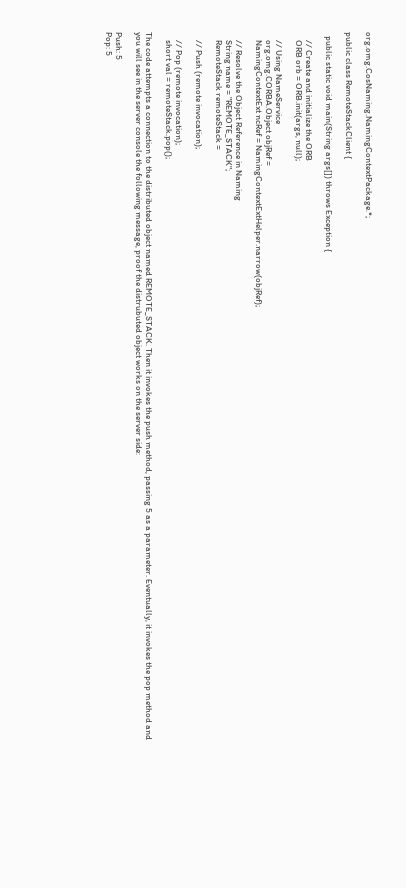org.omg.CosNaming.NamingContextPackage.*;

public class RemoteStackClient {

  public static void main(String args[]) throws Exception {

    // Create and initialize the ORB
    ORB orb = ORB.init(args, null);

    // Using NameService
    org.omg.CORBA.Object objRef =
    NamingContextExt ncRef = NamingContextExtHelper.narrow(objRef);

    // Resolve the Object Reference in Naming
    String name = "REMOTE_STACK";
    RemoteStack remoteStack =

    // Push (remote invocation);

    // Pop (remote invocation);
    short val = remoteStack.pop();

The code attempts a connection to the distributed object named REMOTE_STACK. Then it invokes the push method, passing 5 as a parameter. Eventually, it invokes the pop method and you will see in the server console the following message, proof the distrubuted object works on the server side:

Push: 5
Pop: 5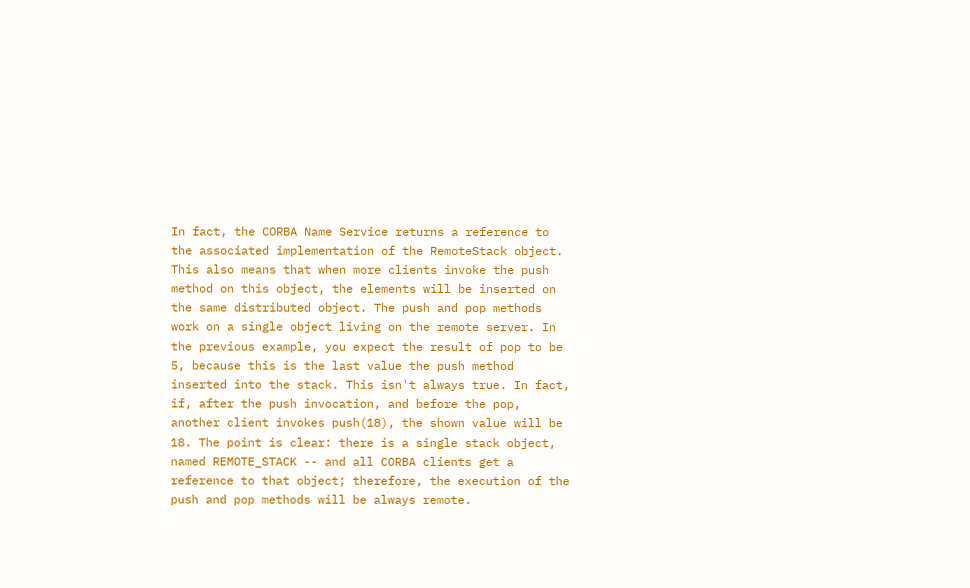In fact, the CORBA Name Service returns a reference to the associated implementation of the RemoteStack object. This also means that when more clients invoke the push method on this object, the elements will be inserted on the same distributed object. The push and pop methods work on a single object living on the remote server. In the previous example, you expect the result of pop to be 5, because this is the last value the push method inserted into the stack. This isn't always true. In fact, if, after the push invocation, and before the pop, another client invokes push(18), the shown value will be 18. The point is clear: there is a single stack object, named REMOTE_STACK -- and all CORBA clients get a reference to that object; therefore, the execution of the push and pop methods will be always remote.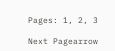Pages: 1, 2, 3

Next Pagearrow